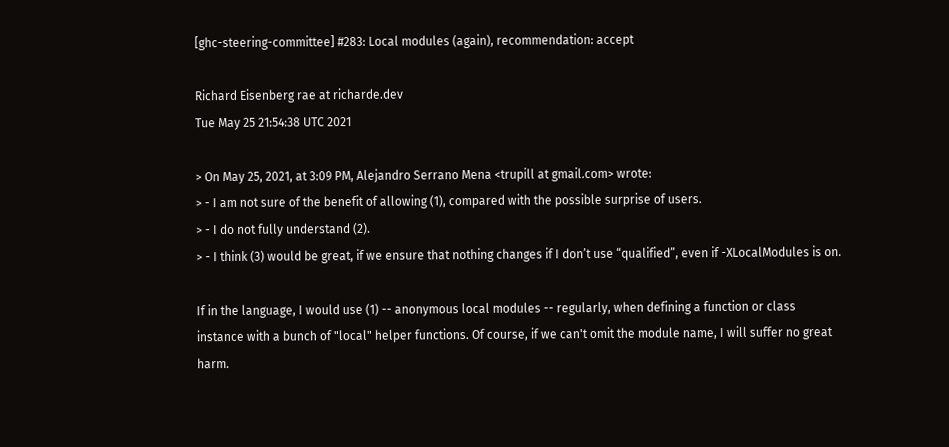[ghc-steering-committee] #283: Local modules (again), recommendation: accept

Richard Eisenberg rae at richarde.dev
Tue May 25 21:54:38 UTC 2021

> On May 25, 2021, at 3:09 PM, Alejandro Serrano Mena <trupill at gmail.com> wrote:
> - I am not sure of the benefit of allowing (1), compared with the possible surprise of users.
> - I do not fully understand (2).
> - I think (3) would be great, if we ensure that nothing changes if I don’t use “qualified”, even if -XLocalModules is on.

If in the language, I would use (1) -- anonymous local modules -- regularly, when defining a function or class instance with a bunch of "local" helper functions. Of course, if we can't omit the module name, I will suffer no great harm.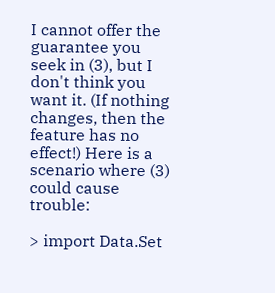I cannot offer the guarantee you seek in (3), but I don't think you want it. (If nothing changes, then the feature has no effect!) Here is a scenario where (3) could cause trouble:

> import Data.Set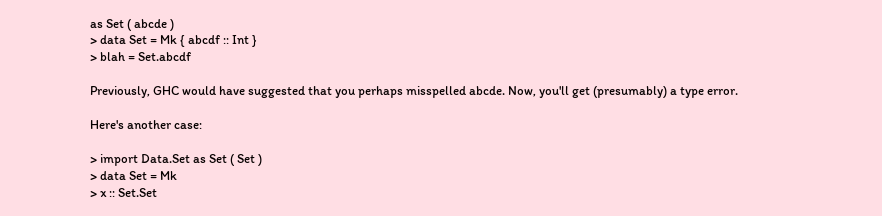as Set ( abcde )
> data Set = Mk { abcdf :: Int }
> blah = Set.abcdf

Previously, GHC would have suggested that you perhaps misspelled abcde. Now, you'll get (presumably) a type error.

Here's another case:

> import Data.Set as Set ( Set )
> data Set = Mk
> x :: Set.Set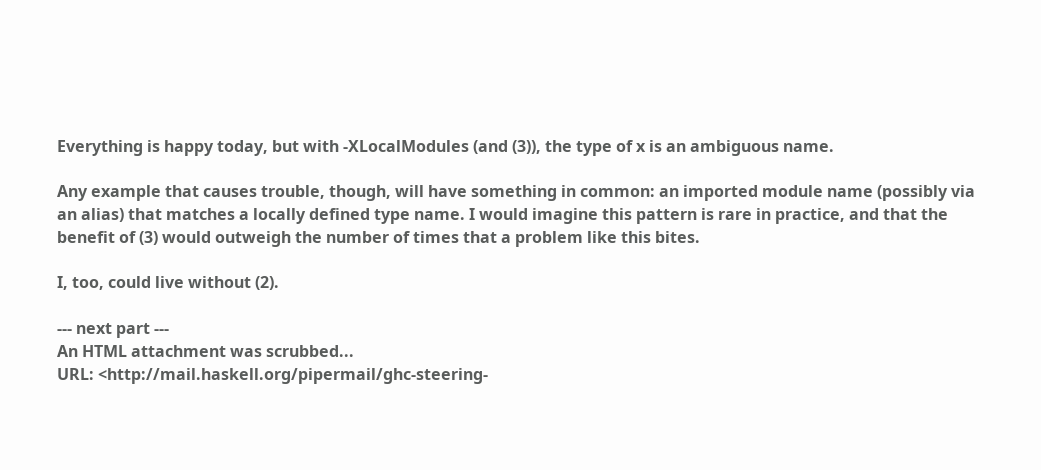Everything is happy today, but with -XLocalModules (and (3)), the type of x is an ambiguous name.

Any example that causes trouble, though, will have something in common: an imported module name (possibly via an alias) that matches a locally defined type name. I would imagine this pattern is rare in practice, and that the benefit of (3) would outweigh the number of times that a problem like this bites.

I, too, could live without (2).

--- next part ---
An HTML attachment was scrubbed...
URL: <http://mail.haskell.org/pipermail/ghc-steering-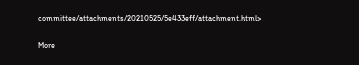committee/attachments/20210525/5e433eff/attachment.html>

More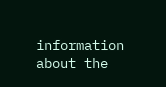information about the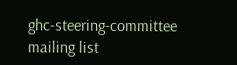ghc-steering-committee mailing list